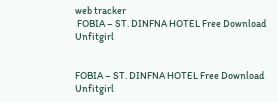web tracker
 FOBIA – ST. DINFNA HOTEL Free Download Unfitgirl


FOBIA – ST. DINFNA HOTEL Free Download Unfitgirl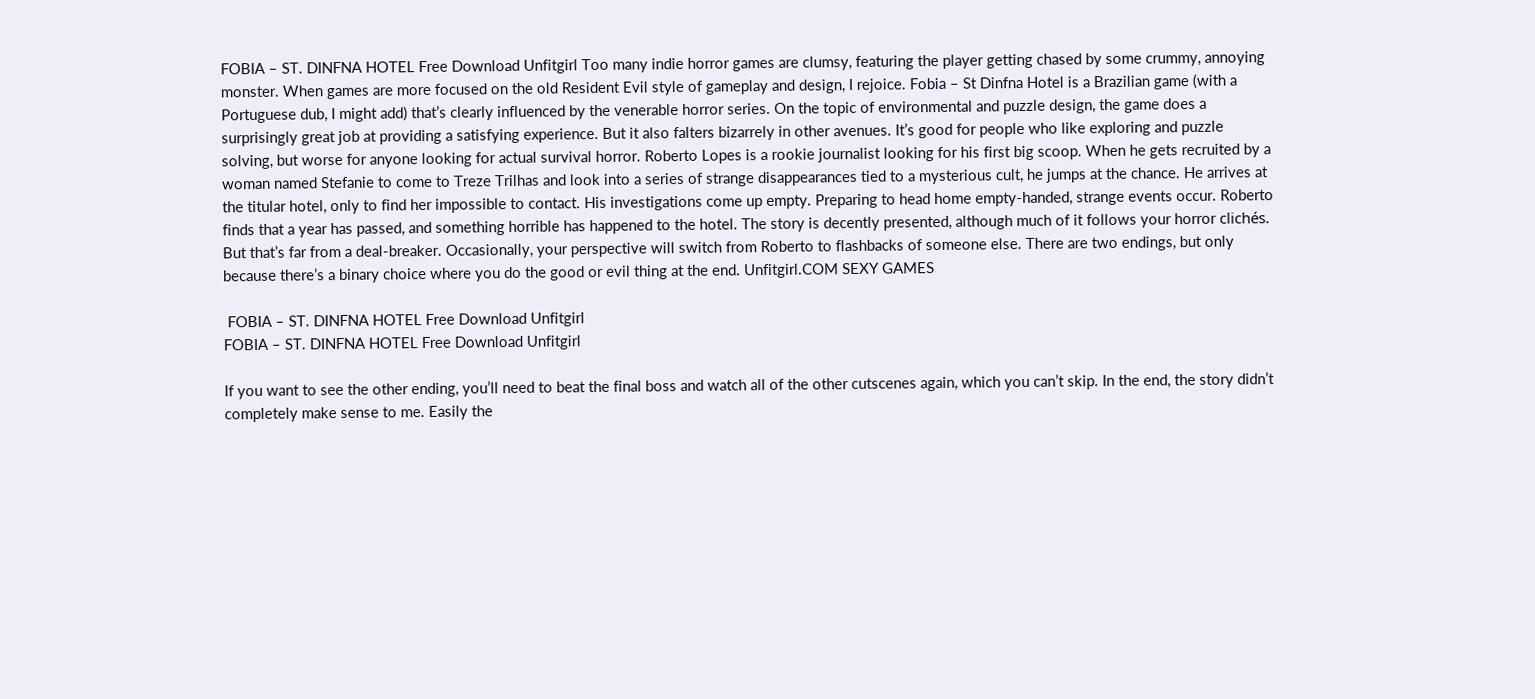FOBIA – ST. DINFNA HOTEL Free Download Unfitgirl Too many indie horror games are clumsy, featuring the player getting chased by some crummy, annoying monster. When games are more focused on the old Resident Evil style of gameplay and design, I rejoice. Fobia – St Dinfna Hotel is a Brazilian game (with a Portuguese dub, I might add) that’s clearly influenced by the venerable horror series. On the topic of environmental and puzzle design, the game does a surprisingly great job at providing a satisfying experience. But it also falters bizarrely in other avenues. It’s good for people who like exploring and puzzle solving, but worse for anyone looking for actual survival horror. Roberto Lopes is a rookie journalist looking for his first big scoop. When he gets recruited by a woman named Stefanie to come to Treze Trilhas and look into a series of strange disappearances tied to a mysterious cult, he jumps at the chance. He arrives at the titular hotel, only to find her impossible to contact. His investigations come up empty. Preparing to head home empty-handed, strange events occur. Roberto finds that a year has passed, and something horrible has happened to the hotel. The story is decently presented, although much of it follows your horror clichés. But that’s far from a deal-breaker. Occasionally, your perspective will switch from Roberto to flashbacks of someone else. There are two endings, but only because there’s a binary choice where you do the good or evil thing at the end. Unfitgirl.COM SEXY GAMES

 FOBIA – ST. DINFNA HOTEL Free Download Unfitgirl
FOBIA – ST. DINFNA HOTEL Free Download Unfitgirl

If you want to see the other ending, you’ll need to beat the final boss and watch all of the other cutscenes again, which you can’t skip. In the end, the story didn’t completely make sense to me. Easily the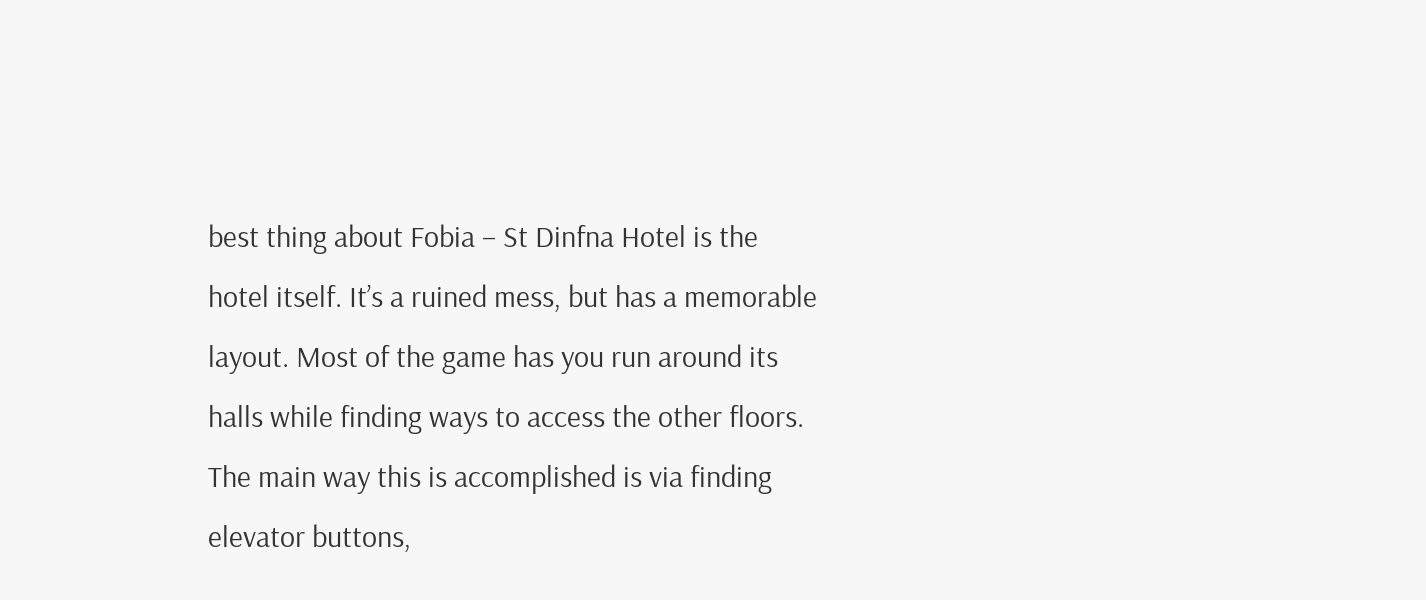best thing about Fobia – St Dinfna Hotel is the hotel itself. It’s a ruined mess, but has a memorable layout. Most of the game has you run around its halls while finding ways to access the other floors. The main way this is accomplished is via finding elevator buttons,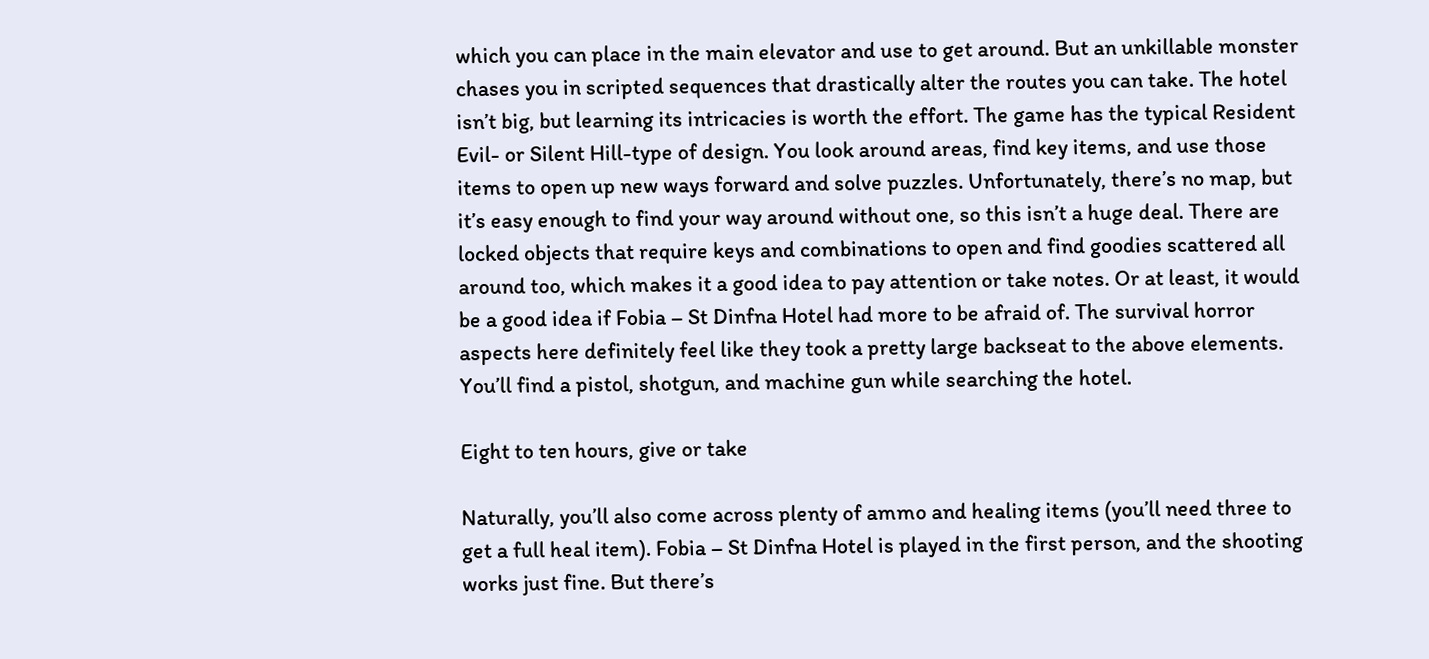which you can place in the main elevator and use to get around. But an unkillable monster chases you in scripted sequences that drastically alter the routes you can take. The hotel isn’t big, but learning its intricacies is worth the effort. The game has the typical Resident Evil- or Silent Hill-type of design. You look around areas, find key items, and use those items to open up new ways forward and solve puzzles. Unfortunately, there’s no map, but it’s easy enough to find your way around without one, so this isn’t a huge deal. There are locked objects that require keys and combinations to open and find goodies scattered all around too, which makes it a good idea to pay attention or take notes. Or at least, it would be a good idea if Fobia – St Dinfna Hotel had more to be afraid of. The survival horror aspects here definitely feel like they took a pretty large backseat to the above elements. You’ll find a pistol, shotgun, and machine gun while searching the hotel.

Eight to ten hours, give or take

Naturally, you’ll also come across plenty of ammo and healing items (you’ll need three to get a full heal item). Fobia – St Dinfna Hotel is played in the first person, and the shooting works just fine. But there’s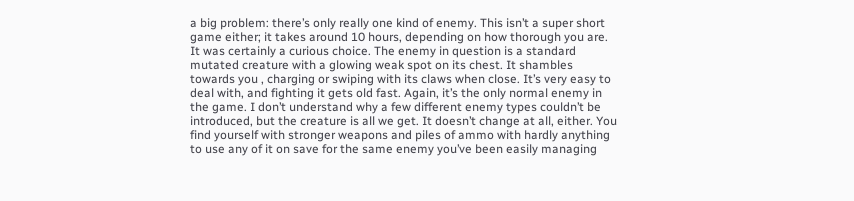a big problem: there’s only really one kind of enemy. This isn’t a super short game either; it takes around 10 hours, depending on how thorough you are. It was certainly a curious choice. The enemy in question is a standard mutated creature with a glowing weak spot on its chest. It shambles towards you , charging or swiping with its claws when close. It’s very easy to deal with, and fighting it gets old fast. Again, it’s the only normal enemy in the game. I don’t understand why a few different enemy types couldn’t be introduced, but the creature is all we get. It doesn’t change at all, either. You find yourself with stronger weapons and piles of ammo with hardly anything to use any of it on save for the same enemy you’ve been easily managing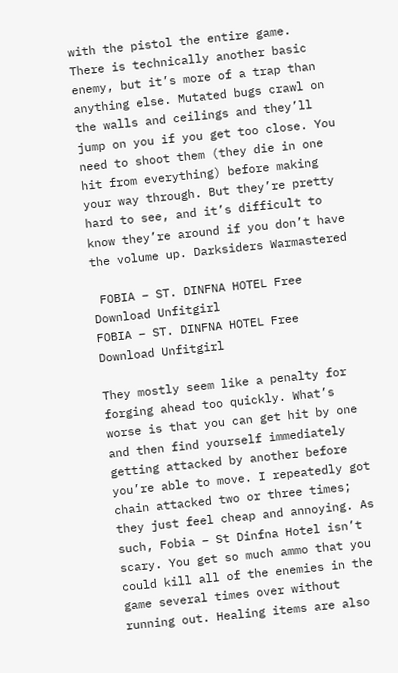with the pistol the entire game. There is technically another basic enemy, but it’s more of a trap than anything else. Mutated bugs crawl on the walls and ceilings and they’ll jump on you if you get too close. You need to shoot them (they die in one hit from everything) before making your way through. But they’re pretty hard to see, and it’s difficult to know they’re around if you don’t have the volume up. Darksiders Warmastered

 FOBIA – ST. DINFNA HOTEL Free Download Unfitgirl
FOBIA – ST. DINFNA HOTEL Free Download Unfitgirl

They mostly seem like a penalty for forging ahead too quickly. What’s worse is that you can get hit by one and then find yourself immediately getting attacked by another before you’re able to move. I repeatedly got chain attacked two or three times; they just feel cheap and annoying. As such, Fobia – St Dinfna Hotel isn’t scary. You get so much ammo that you could kill all of the enemies in the game several times over without running out. Healing items are also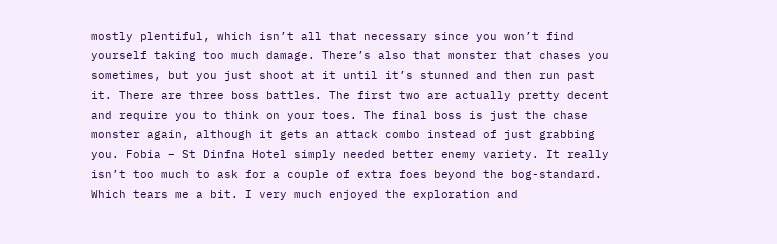mostly plentiful, which isn’t all that necessary since you won’t find yourself taking too much damage. There’s also that monster that chases you sometimes, but you just shoot at it until it’s stunned and then run past it. There are three boss battles. The first two are actually pretty decent and require you to think on your toes. The final boss is just the chase monster again, although it gets an attack combo instead of just grabbing you. Fobia – St Dinfna Hotel simply needed better enemy variety. It really isn’t too much to ask for a couple of extra foes beyond the bog-standard. Which tears me a bit. I very much enjoyed the exploration and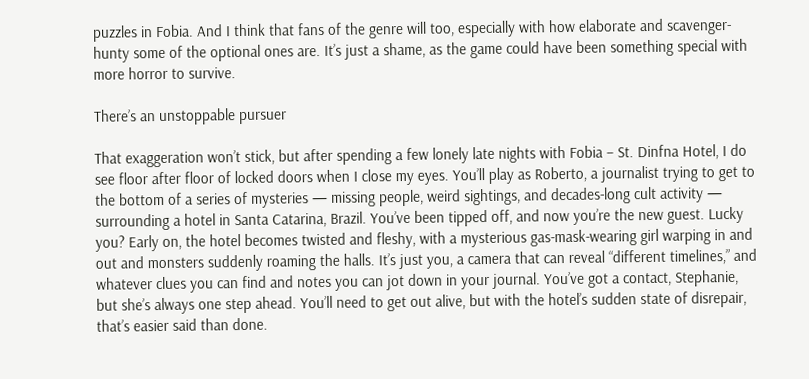puzzles in Fobia. And I think that fans of the genre will too, especially with how elaborate and scavenger-hunty some of the optional ones are. It’s just a shame, as the game could have been something special with more horror to survive.

There’s an unstoppable pursuer

That exaggeration won’t stick, but after spending a few lonely late nights with Fobia – St. Dinfna Hotel, I do see floor after floor of locked doors when I close my eyes. You’ll play as Roberto, a journalist trying to get to the bottom of a series of mysteries — missing people, weird sightings, and decades-long cult activity — surrounding a hotel in Santa Catarina, Brazil. You’ve been tipped off, and now you’re the new guest. Lucky you? Early on, the hotel becomes twisted and fleshy, with a mysterious gas-mask-wearing girl warping in and out and monsters suddenly roaming the halls. It’s just you, a camera that can reveal “different timelines,” and whatever clues you can find and notes you can jot down in your journal. You’ve got a contact, Stephanie, but she’s always one step ahead. You’ll need to get out alive, but with the hotel’s sudden state of disrepair, that’s easier said than done.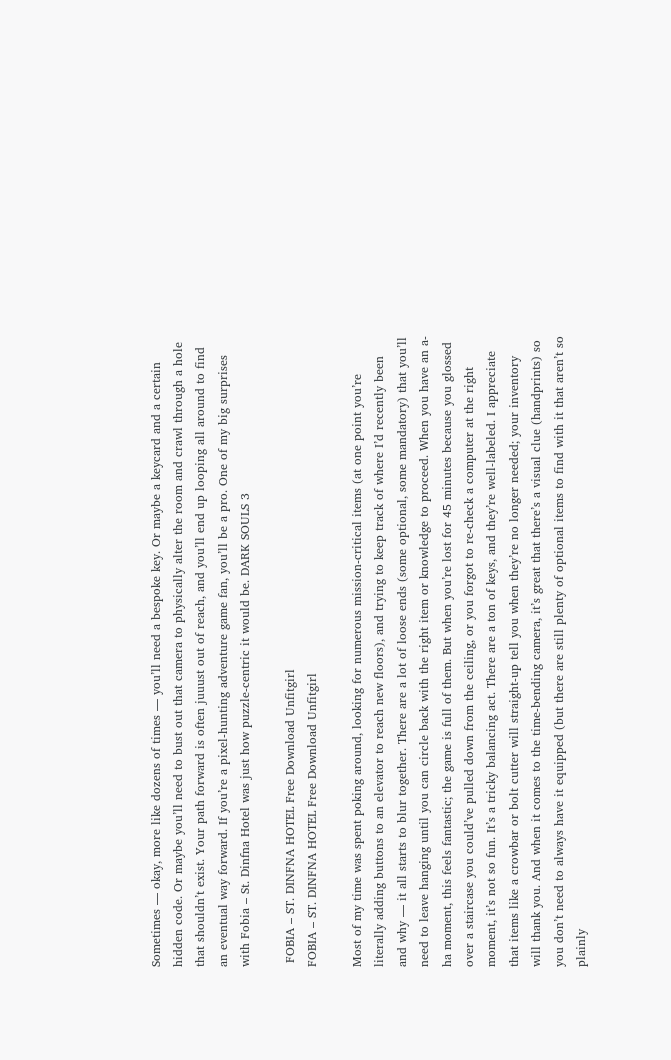Sometimes — okay, more like dozens of times — you’ll need a bespoke key. Or maybe a keycard and a certain hidden code. Or maybe you’ll need to bust out that camera to physically alter the room and crawl through a hole that shouldn’t exist. Your path forward is often juuust out of reach, and you’ll end up looping all around to find an eventual way forward. If you’re a pixel-hunting adventure game fan, you’ll be a pro. One of my big surprises with Fobia – St. Dinfna Hotel was just how puzzle-centric it would be. DARK SOULS 3

 FOBIA – ST. DINFNA HOTEL Free Download Unfitgirl
FOBIA – ST. DINFNA HOTEL Free Download Unfitgirl

Most of my time was spent poking around, looking for numerous mission-critical items (at one point you’re literally adding buttons to an elevator to reach new floors), and trying to keep track of where I’d recently been and why — it all starts to blur together. There are a lot of loose ends (some optional, some mandatory) that you’ll need to leave hanging until you can circle back with the right item or knowledge to proceed. When you have an a-ha moment, this feels fantastic; the game is full of them. But when you’re lost for 45 minutes because you glossed over a staircase you could’ve pulled down from the ceiling, or you forgot to re-check a computer at the right moment, it’s not so fun. It’s a tricky balancing act. There are a ton of keys, and they’re well-labeled. I appreciate that items like a crowbar or bolt cutter will straight-up tell you when they’re no longer needed; your inventory will thank you. And when it comes to the time-bending camera, it’s great that there’s a visual clue (handprints) so you don’t need to always have it equipped (but there are still plenty of optional items to find with it that aren’t so plainly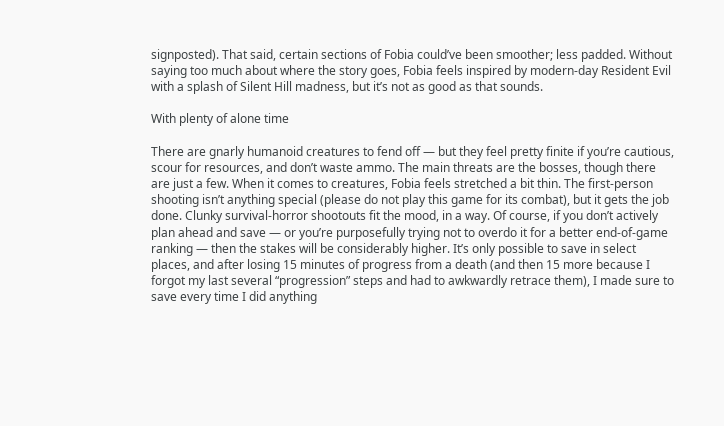signposted). That said, certain sections of Fobia could’ve been smoother; less padded. Without saying too much about where the story goes, Fobia feels inspired by modern-day Resident Evil with a splash of Silent Hill madness, but it’s not as good as that sounds.

With plenty of alone time

There are gnarly humanoid creatures to fend off — but they feel pretty finite if you’re cautious, scour for resources, and don’t waste ammo. The main threats are the bosses, though there are just a few. When it comes to creatures, Fobia feels stretched a bit thin. The first-person shooting isn’t anything special (please do not play this game for its combat), but it gets the job done. Clunky survival-horror shootouts fit the mood, in a way. Of course, if you don’t actively plan ahead and save — or you’re purposefully trying not to overdo it for a better end-of-game ranking — then the stakes will be considerably higher. It’s only possible to save in select places, and after losing 15 minutes of progress from a death (and then 15 more because I forgot my last several “progression” steps and had to awkwardly retrace them), I made sure to save every time I did anything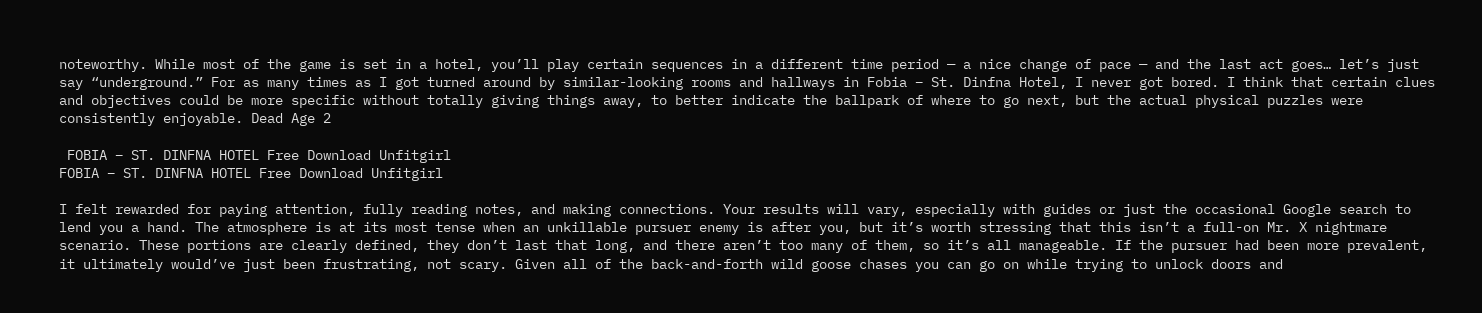noteworthy. While most of the game is set in a hotel, you’ll play certain sequences in a different time period — a nice change of pace — and the last act goes… let’s just say “underground.” For as many times as I got turned around by similar-looking rooms and hallways in Fobia – St. Dinfna Hotel, I never got bored. I think that certain clues and objectives could be more specific without totally giving things away, to better indicate the ballpark of where to go next, but the actual physical puzzles were consistently enjoyable. Dead Age 2

 FOBIA – ST. DINFNA HOTEL Free Download Unfitgirl
FOBIA – ST. DINFNA HOTEL Free Download Unfitgirl

I felt rewarded for paying attention, fully reading notes, and making connections. Your results will vary, especially with guides or just the occasional Google search to lend you a hand. The atmosphere is at its most tense when an unkillable pursuer enemy is after you, but it’s worth stressing that this isn’t a full-on Mr. X nightmare scenario. These portions are clearly defined, they don’t last that long, and there aren’t too many of them, so it’s all manageable. If the pursuer had been more prevalent, it ultimately would’ve just been frustrating, not scary. Given all of the back-and-forth wild goose chases you can go on while trying to unlock doors and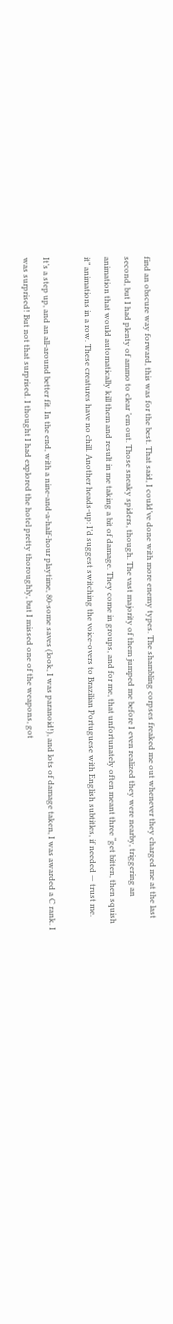find an obscure way forward, this was for the best. That said, I could’ve done with more enemy types. The shambling corpses freaked me out whenever they charged me at the last second, but I had plenty of ammo to clear ’em out. Those sneaky spiders, though. The vast majority of them jumped me before I even realized they were nearby, triggering an animation that would automatically kill them and result in me taking a bit of damage. They come in groups, and for me, that unfortunately often meant three “get bitten, then squish it” animations in a row. These creatures have no chill. Another heads-up: I’d suggest switching the voice-overs to Brazilian Portuguese with English subtitles, if needed — trust me.

It’s a step up, and an all-around better fit. In the end, with a nine-and-a-half-hour playtime, 80-some saves (look, I was paranoid!), and lots of damage taken, I was awarded a C rank. I was surprised! But not that surprised. I thought I had explored the hotel pretty thoroughly, but I missed one of the weapons, got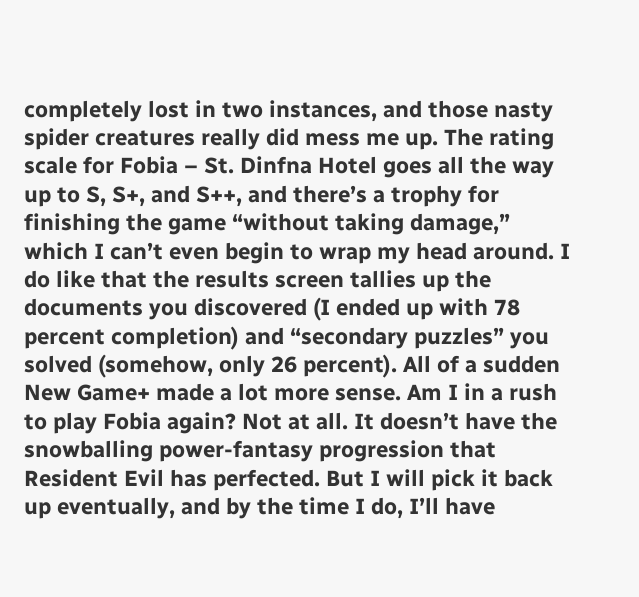completely lost in two instances, and those nasty spider creatures really did mess me up. The rating scale for Fobia – St. Dinfna Hotel goes all the way up to S, S+, and S++, and there’s a trophy for finishing the game “without taking damage,” which I can’t even begin to wrap my head around. I do like that the results screen tallies up the documents you discovered (I ended up with 78 percent completion) and “secondary puzzles” you solved (somehow, only 26 percent). All of a sudden New Game+ made a lot more sense. Am I in a rush to play Fobia again? Not at all. It doesn’t have the snowballing power-fantasy progression that Resident Evil has perfected. But I will pick it back up eventually, and by the time I do, I’ll have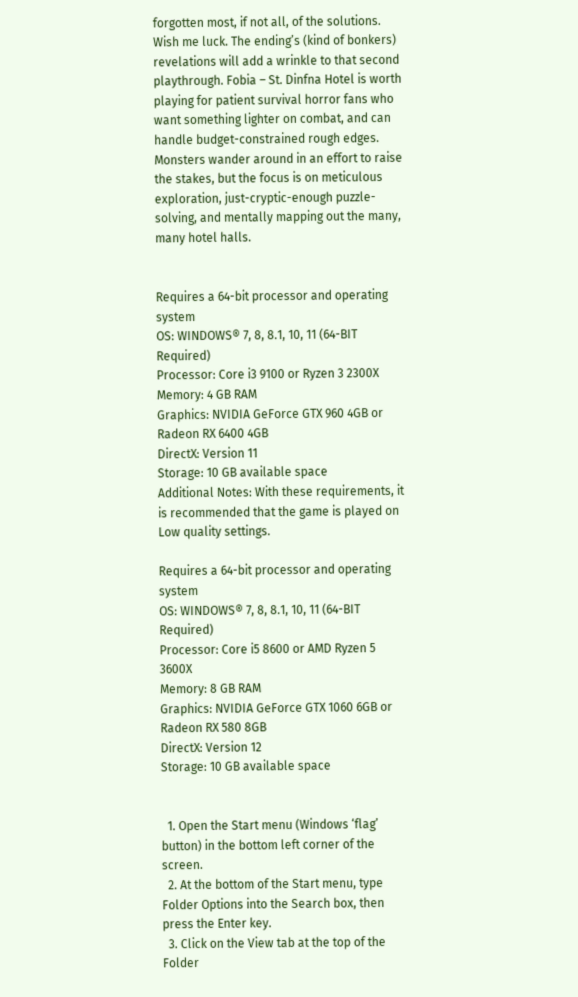forgotten most, if not all, of the solutions. Wish me luck. The ending’s (kind of bonkers) revelations will add a wrinkle to that second playthrough. Fobia – St. Dinfna Hotel is worth playing for patient survival horror fans who want something lighter on combat, and can handle budget-constrained rough edges. Monsters wander around in an effort to raise the stakes, but the focus is on meticulous exploration, just-cryptic-enough puzzle-solving, and mentally mapping out the many, many hotel halls.


Requires a 64-bit processor and operating system
OS: WINDOWS® 7, 8, 8.1, 10, 11 (64-BIT Required)
Processor: Core i3 9100 or Ryzen 3 2300X
Memory: 4 GB RAM
Graphics: NVIDIA GeForce GTX 960 4GB or Radeon RX 6400 4GB
DirectX: Version 11
Storage: 10 GB available space
Additional Notes: With these requirements, it is recommended that the game is played on Low quality settings.

Requires a 64-bit processor and operating system
OS: WINDOWS® 7, 8, 8.1, 10, 11 (64-BIT Required)
Processor: Core i5 8600 or AMD Ryzen 5 3600X
Memory: 8 GB RAM
Graphics: NVIDIA GeForce GTX 1060 6GB or Radeon RX 580 8GB
DirectX: Version 12
Storage: 10 GB available space


  1. Open the Start menu (Windows ‘flag’ button) in the bottom left corner of the screen.
  2. At the bottom of the Start menu, type Folder Options into the Search box, then press the Enter key.
  3. Click on the View tab at the top of the Folder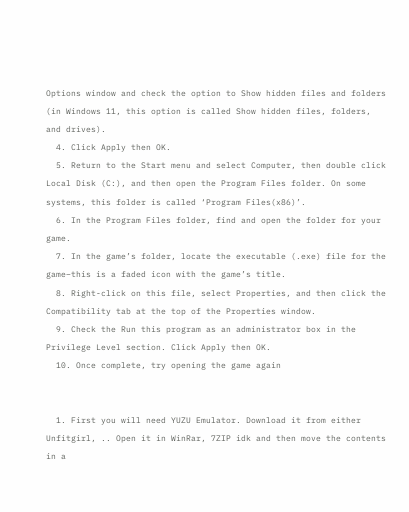Options window and check the option to Show hidden files and folders (in Windows 11, this option is called Show hidden files, folders, and drives).
  4. Click Apply then OK.
  5. Return to the Start menu and select Computer, then double click Local Disk (C:), and then open the Program Files folder. On some systems, this folder is called ‘Program Files(x86)’.
  6. In the Program Files folder, find and open the folder for your game.
  7. In the game’s folder, locate the executable (.exe) file for the game–this is a faded icon with the game’s title.
  8. Right-click on this file, select Properties, and then click the Compatibility tab at the top of the Properties window.
  9. Check the Run this program as an administrator box in the Privilege Level section. Click Apply then OK.
  10. Once complete, try opening the game again


  1. First you will need YUZU Emulator. Download it from either Unfitgirl, .. Open it in WinRar, 7ZIP idk and then move the contents in a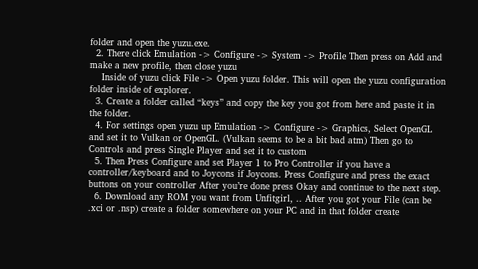folder and open the yuzu.exe.
  2. There click Emulation -> Configure -> System -> Profile Then press on Add and make a new profile, then close yuzu
    Inside of yuzu click File -> Open yuzu folder. This will open the yuzu configuration folder inside of explorer.
  3. Create a folder called “keys” and copy the key you got from here and paste it in the folder.
  4. For settings open yuzu up Emulation -> Configure -> Graphics, Select OpenGL and set it to Vulkan or OpenGL. (Vulkan seems to be a bit bad atm) Then go to Controls and press Single Player and set it to custom
  5. Then Press Configure and set Player 1 to Pro Controller if you have a controller/keyboard and to Joycons if Joycons. Press Configure and press the exact buttons on your controller After you’re done press Okay and continue to the next step.
  6. Download any ROM you want from Unfitgirl, .. After you got your File (can be .xci or .nsp) create a folder somewhere on your PC and in that folder create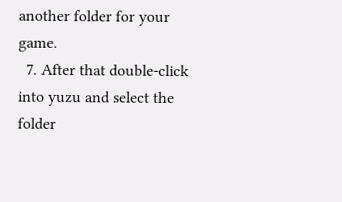another folder for your game.
  7. After that double-click into yuzu and select the folder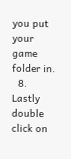you put your game folder in.
  8. Lastly double click on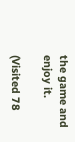the game and enjoy it.

(Visited 78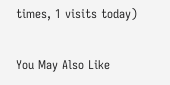times, 1 visits today)

You May Also Like